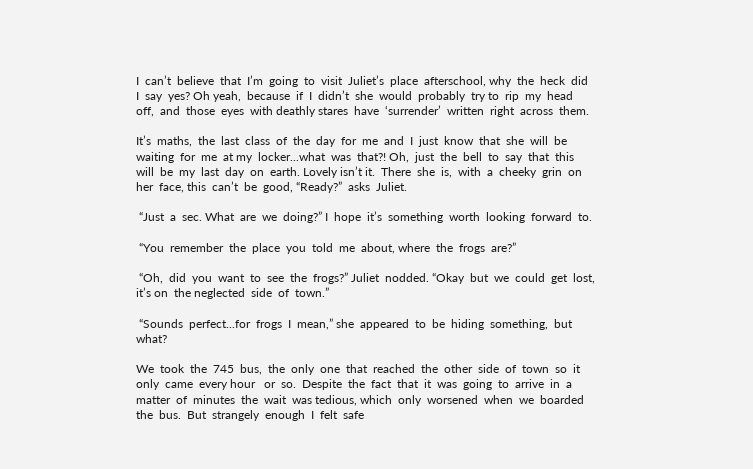I  can’t  believe  that  I’m  going  to  visit  Juliet’s  place  afterschool, why  the  heck  did  I  say  yes? Oh yeah,  because  if  I  didn’t  she  would  probably  try to  rip  my  head  off,  and  those  eyes  with deathly stares  have  ‘surrender’  written  right  across  them.

It’s  maths,  the  last  class  of  the  day  for  me  and  I  just  know  that  she  will  be  waiting  for  me  at my  locker...what  was  that?! Oh,  just  the  bell  to  say  that  this  will  be  my  last  day  on  earth. Lovely isn’t it.  There  she  is,  with  a  cheeky  grin  on  her  face, this  can’t  be  good, “Ready?”  asks  Juliet.

 “Just  a  sec. What  are  we  doing?” I  hope  it’s  something  worth  looking  forward  to.

 “You  remember  the  place  you  told  me  about, where  the  frogs  are?”

 “Oh,  did  you  want  to  see  the  frogs?” Juliet  nodded. “Okay  but  we  could  get  lost,  it’s on  the neglected  side  of  town.”

 “Sounds  perfect...for  frogs  I  mean,” she  appeared  to  be  hiding  something,  but  what?

We  took  the  745  bus,  the  only  one  that  reached  the  other  side  of  town  so  it  only  came  every hour   or  so.  Despite  the  fact  that  it  was  going  to  arrive  in  a  matter  of  minutes  the  wait  was tedious, which  only  worsened  when  we  boarded  the  bus.  But  strangely  enough  I  felt  safe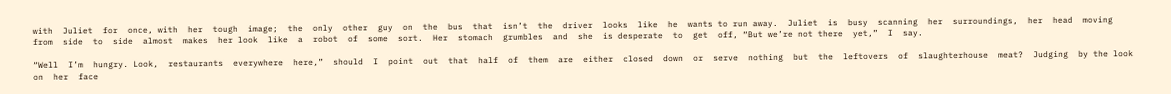with  Juliet  for  once, with  her  tough  image;  the  only  other  guy  on  the  bus  that  isn’t  the  driver  looks  like  he  wants to run away.  Juliet  is  busy  scanning  her  surroundings,  her  head  moving  from  side  to  side  almost  makes  her look  like  a  robot  of  some  sort.  Her  stomach  grumbles  and  she  is desperate  to  get  off, “But we’re not there  yet,”  I  say.

“Well  I’m  hungry. Look,  restaurants  everywhere  here,”  should  I  point  out  that  half  of  them  are  either  closed  down  or  serve  nothing  but  the  leftovers  of  slaughterhouse  meat?  Judging  by the look  on  her  face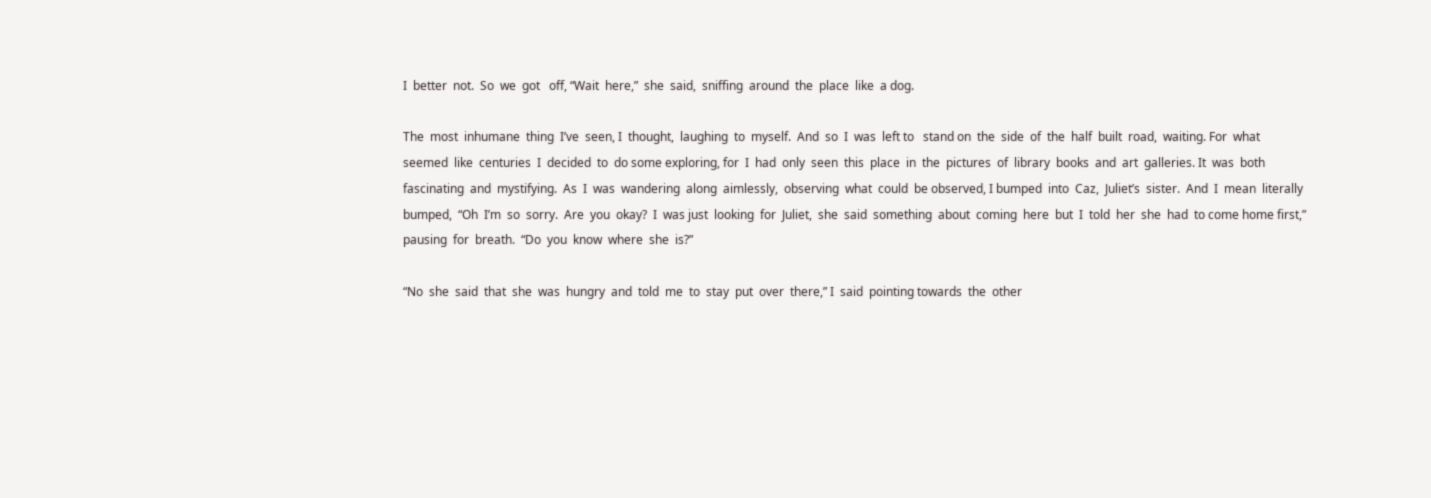I  better  not.  So  we  got   off, “Wait  here,”  she  said,  sniffing  around  the  place  like  a dog.

The  most  inhumane  thing  I’ve  seen, I  thought,  laughing  to  myself.  And  so  I  was  left to   stand on  the  side  of  the  half  built  road,  waiting. For  what  seemed  like  centuries  I  decided  to  do some exploring, for  I  had  only  seen  this  place  in  the  pictures  of  library  books  and  art  galleries. It  was  both fascinating  and  mystifying.  As  I  was  wandering  along  aimlessly,  observing  what  could  be observed, I bumped  into  Caz,  Juliet’s  sister.  And  I  mean  literally  bumped,  “Oh  I’m  so  sorry.  Are  you  okay?  I  was just  looking  for  Juliet,  she  said  something  about  coming  here  but  I  told  her  she  had  to come home first,” pausing  for  breath.  “Do  you  know  where  she  is?”

“No  she  said  that  she  was  hungry  and  told  me  to  stay  put  over  there,” I  said  pointing towards  the  other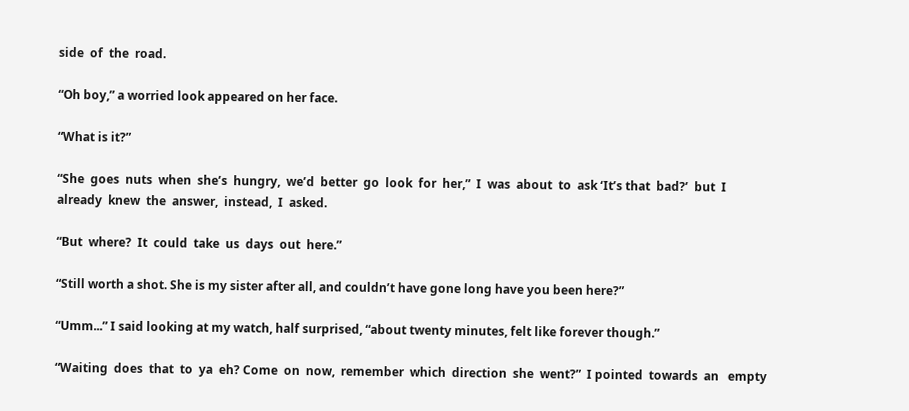side  of  the  road.

“Oh boy,” a worried look appeared on her face.

“What is it?”

“She  goes  nuts  when  she’s  hungry,  we’d  better  go  look  for  her,”  I  was  about  to  ask ‘It’s that  bad?’  but  I  already  knew  the  answer,  instead,  I  asked.

“But  where?  It  could  take  us  days  out  here.”

“Still worth a shot. She is my sister after all, and couldn’t have gone long have you been here?”

“Umm...” I said looking at my watch, half surprised, “about twenty minutes, felt like forever though.”

“Waiting  does  that  to  ya  eh? Come  on  now,  remember  which  direction  she  went?”  I pointed  towards  an   empty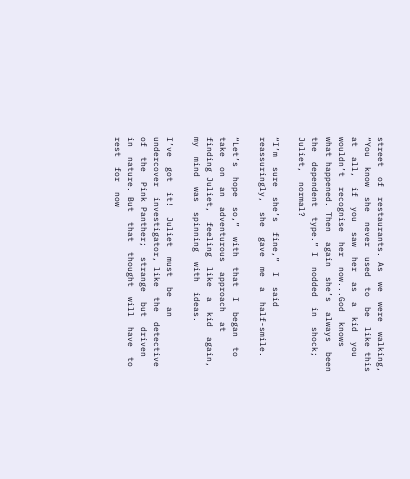street  of  restaurants. As  we  were  walking, “You  know  she  never  used  to  be  like this  at  all,  if  you  saw  her  as  a  kid  you  wouldn’t  recognise  her  now...God  knows  what happened. Then  again  she’s  always  been  the  dependent  type.” I  nodded  in  shock;  Juliet,  normal?

“I’m  sure  she’s  fine,”  I  said  reassuringly,  she  gave  me  a  half-smile.

“Let’s  hope  so,”  with  that  I  began  to  take  on  an  adventurous  approach  at  finding Juliet,  feeling  like  a  kid  again,  my  mind  was  spinning  with  ideas.

I’ve  got  it!  Juliet  must  be  an  undercover  investigator, like  the  detective  of  the  Pink Panther;  strange  but  driven  in  nature. But  that  thought  will  have  to  rest  for  now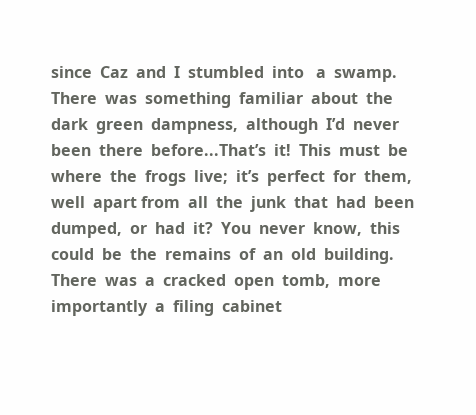since  Caz  and  I  stumbled  into   a  swamp.  There  was  something  familiar  about  the  dark  green  dampness,  although  I’d  never been  there  before...That’s  it!  This  must  be  where  the  frogs  live;  it’s  perfect  for  them,  well  apart from  all  the  junk  that  had  been  dumped,  or  had  it?  You  never  know,  this  could  be  the  remains  of  an  old  building.  There  was  a  cracked  open  tomb,  more  importantly  a  filing  cabinet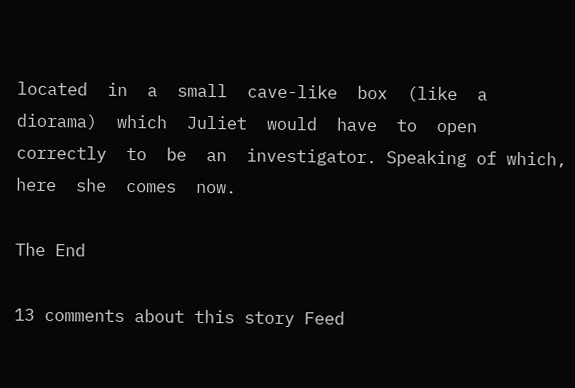located  in  a  small  cave-like  box  (like  a  diorama)  which  Juliet  would  have  to  open  correctly  to  be  an  investigator. Speaking of which, here  she  comes  now.

The End

13 comments about this story Feed